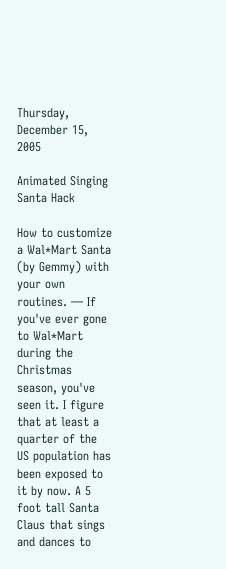Thursday, December 15, 2005

Animated Singing Santa Hack

How to customize a Wal*Mart Santa (by Gemmy) with your own routines. — If you've ever gone to Wal*Mart during the Christmas season, you've seen it. I figure that at least a quarter of the US population has been exposed to it by now. A 5 foot tall Santa Claus that sings and dances to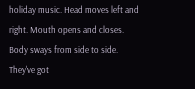holiday music. Head moves left and right. Mouth opens and closes. Body sways from side to side. They've got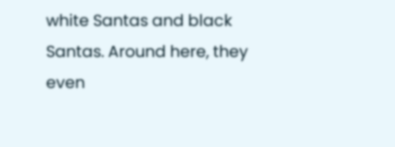white Santas and black Santas. Around here, they even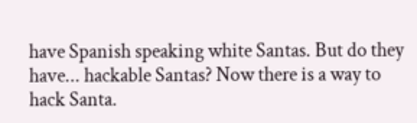have Spanish speaking white Santas. But do they have... hackable Santas? Now there is a way to hack Santa.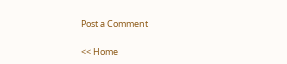Post a Comment

<< Home